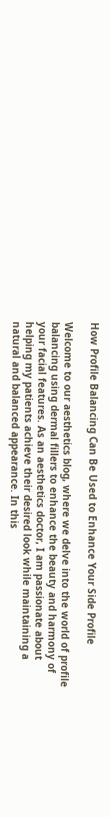How Profile Balancing Can Be Used to Enhance Your Side Profile

Welcome to our aesthetics blog, where we delve into the world of profile balancing using dermal fillers to enhance the beauty and harmony of your facial features. As an aesthetics doctor, I am passionate about helping my patients achieve their desired look while maintaining a natural and balanced appearance. In this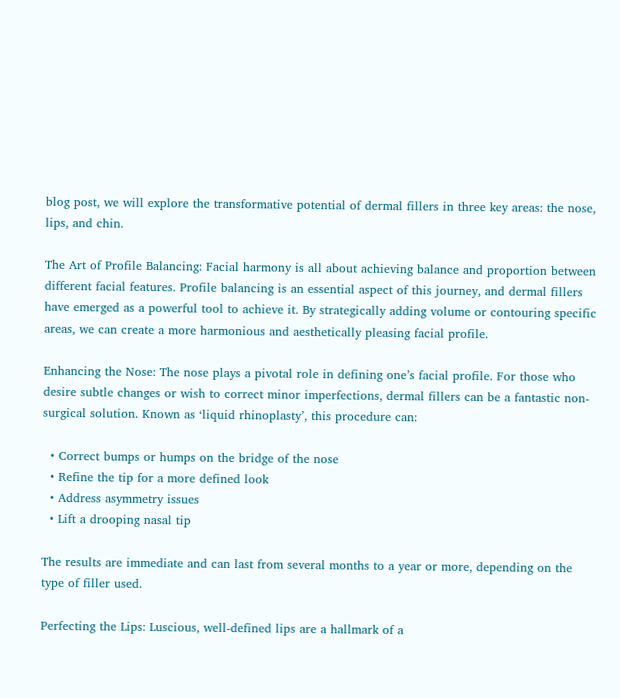blog post, we will explore the transformative potential of dermal fillers in three key areas: the nose, lips, and chin.

The Art of Profile Balancing: Facial harmony is all about achieving balance and proportion between different facial features. Profile balancing is an essential aspect of this journey, and dermal fillers have emerged as a powerful tool to achieve it. By strategically adding volume or contouring specific areas, we can create a more harmonious and aesthetically pleasing facial profile.

Enhancing the Nose: The nose plays a pivotal role in defining one’s facial profile. For those who desire subtle changes or wish to correct minor imperfections, dermal fillers can be a fantastic non-surgical solution. Known as ‘liquid rhinoplasty’, this procedure can:

  • Correct bumps or humps on the bridge of the nose
  • Refine the tip for a more defined look
  • Address asymmetry issues
  • Lift a drooping nasal tip

The results are immediate and can last from several months to a year or more, depending on the type of filler used.

Perfecting the Lips: Luscious, well-defined lips are a hallmark of a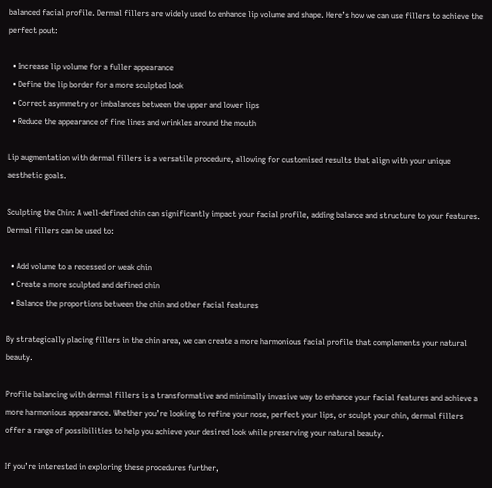balanced facial profile. Dermal fillers are widely used to enhance lip volume and shape. Here’s how we can use fillers to achieve the perfect pout:

  • Increase lip volume for a fuller appearance
  • Define the lip border for a more sculpted look
  • Correct asymmetry or imbalances between the upper and lower lips
  • Reduce the appearance of fine lines and wrinkles around the mouth

Lip augmentation with dermal fillers is a versatile procedure, allowing for customised results that align with your unique aesthetic goals.

Sculpting the Chin: A well-defined chin can significantly impact your facial profile, adding balance and structure to your features. Dermal fillers can be used to:

  • Add volume to a recessed or weak chin
  • Create a more sculpted and defined chin
  • Balance the proportions between the chin and other facial features

By strategically placing fillers in the chin area, we can create a more harmonious facial profile that complements your natural beauty.

Profile balancing with dermal fillers is a transformative and minimally invasive way to enhance your facial features and achieve a more harmonious appearance. Whether you’re looking to refine your nose, perfect your lips, or sculpt your chin, dermal fillers offer a range of possibilities to help you achieve your desired look while preserving your natural beauty.

If you’re interested in exploring these procedures further,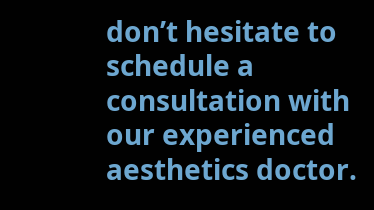don’t hesitate to schedule a consultation with our experienced aesthetics doctor.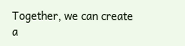Together, we can create a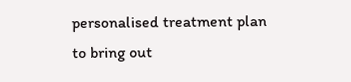personalised treatment plan to bring out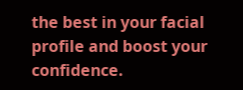the best in your facial profile and boost your confidence.